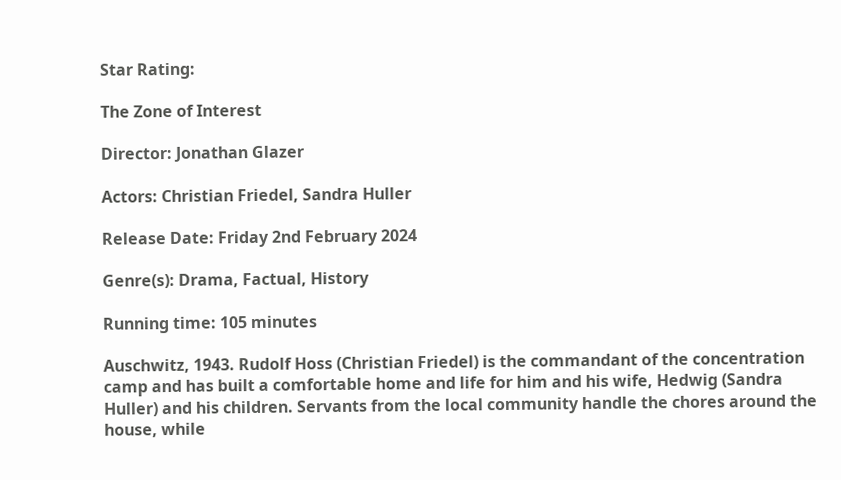Star Rating:

The Zone of Interest

Director: Jonathan Glazer

Actors: Christian Friedel, Sandra Huller

Release Date: Friday 2nd February 2024

Genre(s): Drama, Factual, History

Running time: 105 minutes

Auschwitz, 1943. Rudolf Hoss (Christian Friedel) is the commandant of the concentration camp and has built a comfortable home and life for him and his wife, Hedwig (Sandra Huller) and his children. Servants from the local community handle the chores around the house, while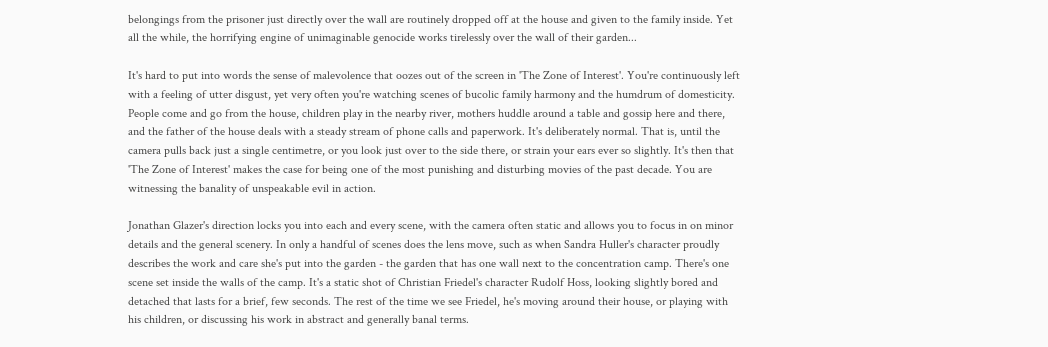belongings from the prisoner just directly over the wall are routinely dropped off at the house and given to the family inside. Yet all the while, the horrifying engine of unimaginable genocide works tirelessly over the wall of their garden...

It's hard to put into words the sense of malevolence that oozes out of the screen in 'The Zone of Interest'. You're continuously left with a feeling of utter disgust, yet very often you're watching scenes of bucolic family harmony and the humdrum of domesticity. People come and go from the house, children play in the nearby river, mothers huddle around a table and gossip here and there, and the father of the house deals with a steady stream of phone calls and paperwork. It's deliberately normal. That is, until the camera pulls back just a single centimetre, or you look just over to the side there, or strain your ears ever so slightly. It's then that 'The Zone of Interest' makes the case for being one of the most punishing and disturbing movies of the past decade. You are witnessing the banality of unspeakable evil in action.

Jonathan Glazer's direction locks you into each and every scene, with the camera often static and allows you to focus in on minor details and the general scenery. In only a handful of scenes does the lens move, such as when Sandra Huller's character proudly describes the work and care she's put into the garden - the garden that has one wall next to the concentration camp. There's one scene set inside the walls of the camp. It's a static shot of Christian Friedel's character Rudolf Hoss, looking slightly bored and detached that lasts for a brief, few seconds. The rest of the time we see Friedel, he's moving around their house, or playing with his children, or discussing his work in abstract and generally banal terms.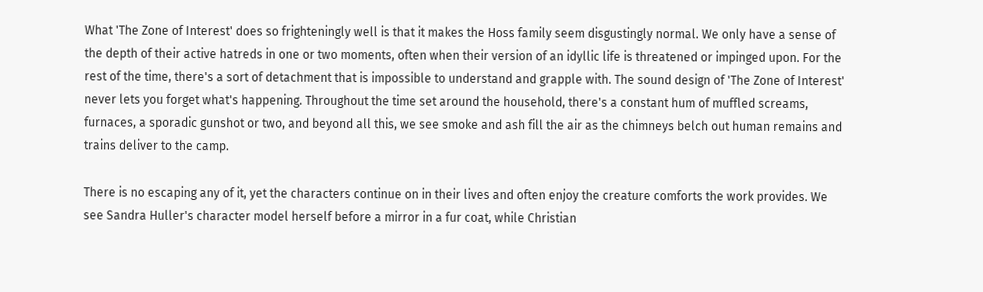What 'The Zone of Interest' does so frighteningly well is that it makes the Hoss family seem disgustingly normal. We only have a sense of the depth of their active hatreds in one or two moments, often when their version of an idyllic life is threatened or impinged upon. For the rest of the time, there's a sort of detachment that is impossible to understand and grapple with. The sound design of 'The Zone of Interest' never lets you forget what's happening. Throughout the time set around the household, there's a constant hum of muffled screams, furnaces, a sporadic gunshot or two, and beyond all this, we see smoke and ash fill the air as the chimneys belch out human remains and trains deliver to the camp.

There is no escaping any of it, yet the characters continue on in their lives and often enjoy the creature comforts the work provides. We see Sandra Huller's character model herself before a mirror in a fur coat, while Christian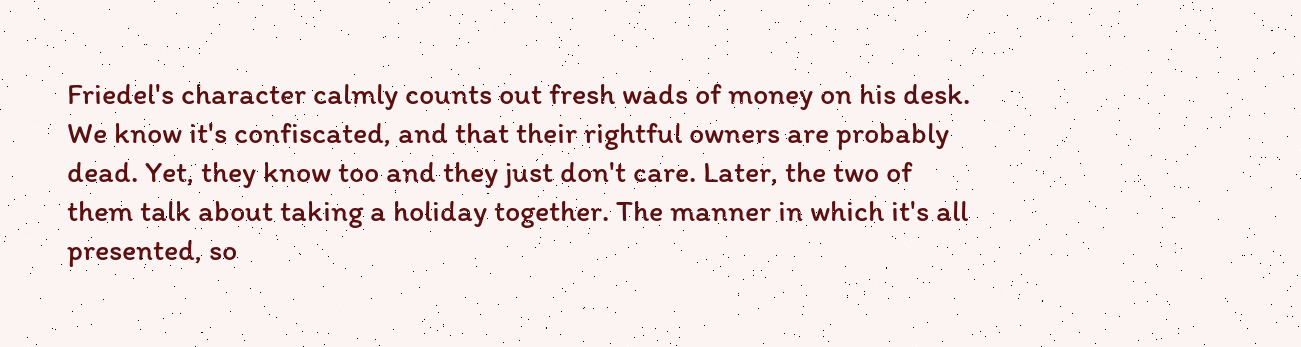Friedel's character calmly counts out fresh wads of money on his desk. We know it's confiscated, and that their rightful owners are probably dead. Yet, they know too and they just don't care. Later, the two of them talk about taking a holiday together. The manner in which it's all presented, so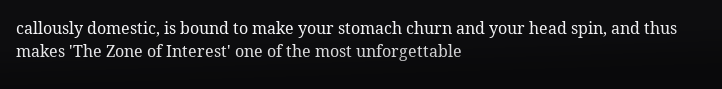callously domestic, is bound to make your stomach churn and your head spin, and thus makes 'The Zone of Interest' one of the most unforgettable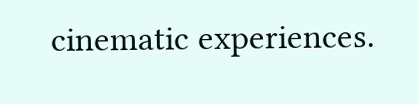cinematic experiences.